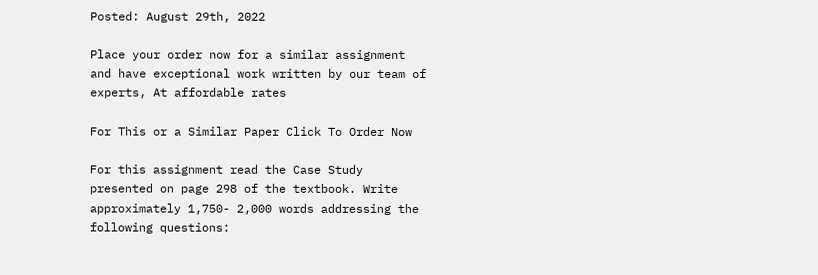Posted: August 29th, 2022

Place your order now for a similar assignment and have exceptional work written by our team of experts, At affordable rates

For This or a Similar Paper Click To Order Now

For this assignment read the Case Study presented on page 298 of the textbook. Write approximately 1,750- 2,000 words addressing the following questions: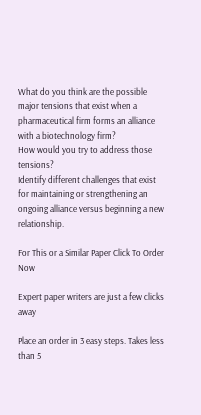What do you think are the possible major tensions that exist when a pharmaceutical firm forms an alliance with a biotechnology firm?
How would you try to address those tensions?
Identify different challenges that exist for maintaining or strengthening an ongoing alliance versus beginning a new relationship.

For This or a Similar Paper Click To Order Now

Expert paper writers are just a few clicks away

Place an order in 3 easy steps. Takes less than 5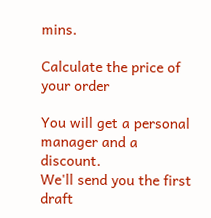mins.

Calculate the price of your order

You will get a personal manager and a discount.
We'll send you the first draft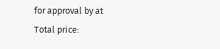for approval by at
Total price: